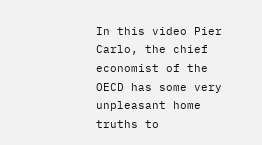In this video Pier Carlo, the chief economist of the OECD has some very unpleasant home truths to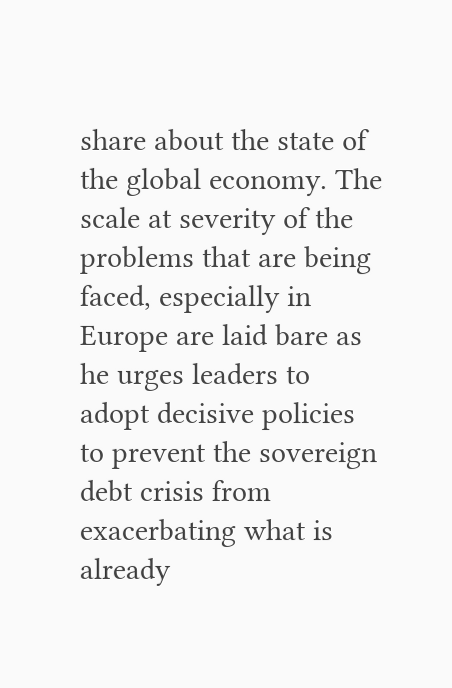share about the state of the global economy. The scale at severity of the problems that are being faced, especially in Europe are laid bare as he urges leaders to adopt decisive policies to prevent the sovereign debt crisis from exacerbating what is already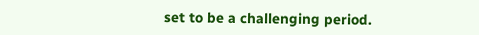set to be a challenging period.